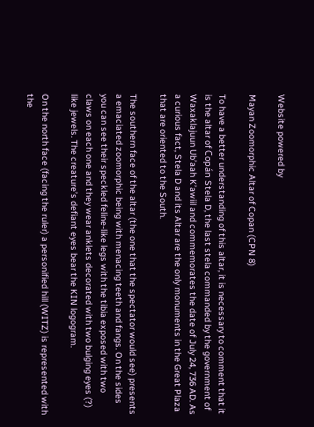Website powered by

Mayan Zoomorphic Altar of Copan (CPN 8)

To have a better understanding of this altar, it is necessary to comment that it is the altar of Copán Stela D, the last stela commanded by the government of Waxaklajuun Ub’aah K’awiil and commemorates the date of July 24, 736 AD. As a curious fact, Stela D and its Altar are the only monuments in the Great Plaza that are oriented to the South.

The southern face of the altar (the one that the spectator would see) presents a emaciated zoomorphic being with menacing teeth and fangs. On the sides you can see their speckled feline-like legs with the tibia exposed with two claws on each one and they wear anklets decorated with two bulging eyes (?) like jewels. The creature’s defiant eyes bear the KIN logogram.

On the north face (facing the ruler) a personified hill (WITZ) is represented with the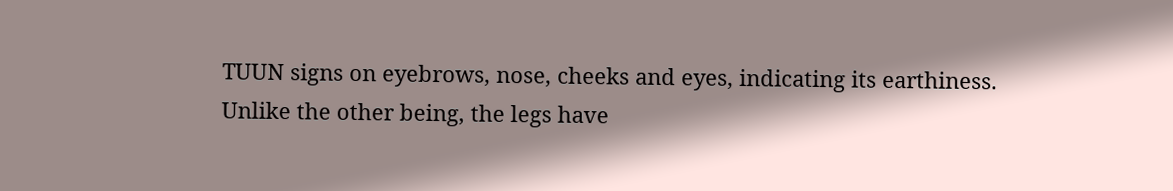TUUN signs on eyebrows, nose, cheeks and eyes, indicating its earthiness. Unlike the other being, the legs have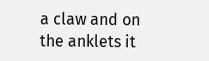a claw and on the anklets it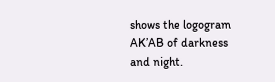shows the logogram AK’AB of darkness and night.